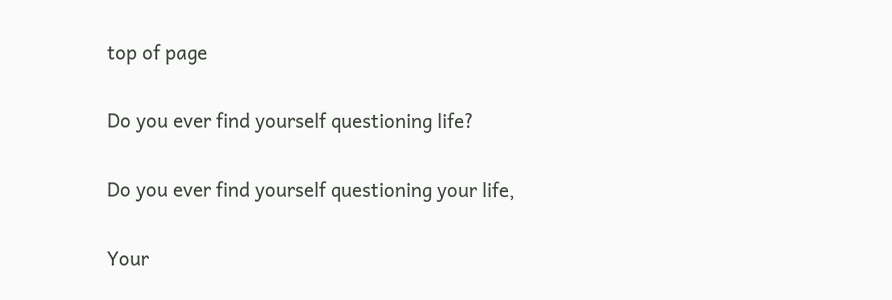top of page

Do you ever find yourself questioning life?

Do you ever find yourself questioning your life,

Your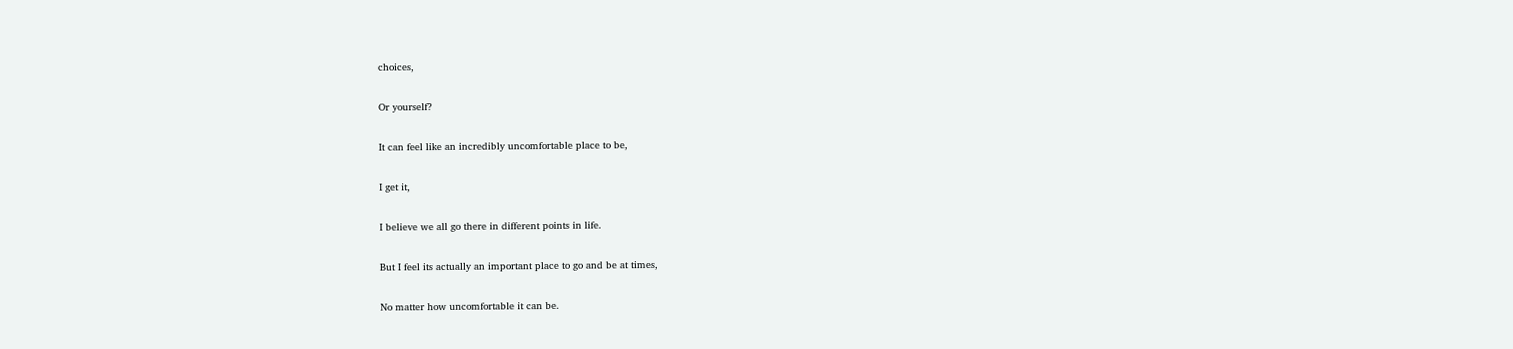choices,

Or yourself?

It can feel like an incredibly uncomfortable place to be,

I get it,

I believe we all go there in different points in life.

But I feel its actually an important place to go and be at times,

No matter how uncomfortable it can be.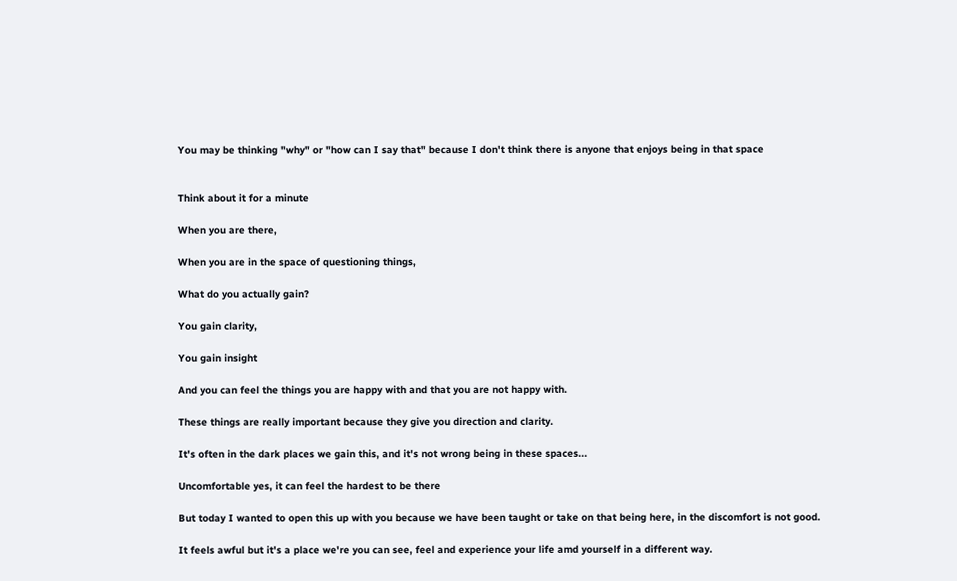You may be thinking "why" or "how can I say that" because I don't think there is anyone that enjoys being in that space


Think about it for a minute

When you are there,

When you are in the space of questioning things,

What do you actually gain?

You gain clarity,

You gain insight

And you can feel the things you are happy with and that you are not happy with.

These things are really important because they give you direction and clarity.

It's often in the dark places we gain this, and it's not wrong being in these spaces...

Uncomfortable yes, it can feel the hardest to be there

But today I wanted to open this up with you because we have been taught or take on that being here, in the discomfort is not good.

It feels awful but it's a place we're you can see, feel and experience your life amd yourself in a different way.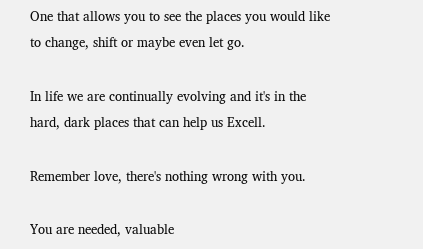One that allows you to see the places you would like to change, shift or maybe even let go.

In life we are continually evolving and it's in the hard, dark places that can help us Excell.

Remember love, there's nothing wrong with you.

You are needed, valuable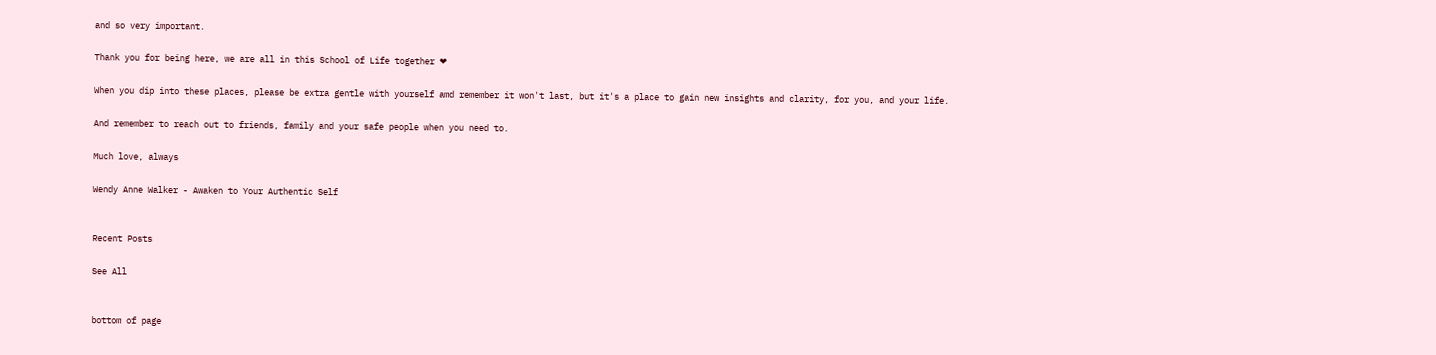and so very important.

Thank you for being here, we are all in this School of Life together ❤

When you dip into these places, please be extra gentle with yourself amd remember it won't last, but it's a place to gain new insights and clarity, for you, and your life.

And remember to reach out to friends, family and your safe people when you need to.

Much love, always

Wendy Anne Walker - Awaken to Your Authentic Self


Recent Posts

See All


bottom of page